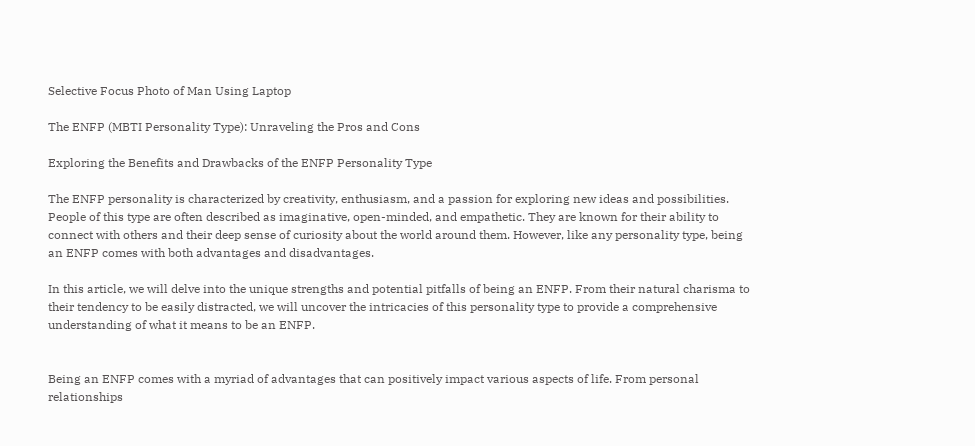Selective Focus Photo of Man Using Laptop

The ENFP (MBTI Personality Type): Unraveling the Pros and Cons

Exploring the Benefits and Drawbacks of the ENFP Personality Type

The ENFP personality is characterized by creativity, enthusiasm, and a passion for exploring new ideas and possibilities. People of this type are often described as imaginative, open-minded, and empathetic. They are known for their ability to connect with others and their deep sense of curiosity about the world around them. However, like any personality type, being an ENFP comes with both advantages and disadvantages.

In this article, we will delve into the unique strengths and potential pitfalls of being an ENFP. From their natural charisma to their tendency to be easily distracted, we will uncover the intricacies of this personality type to provide a comprehensive understanding of what it means to be an ENFP.


Being an ENFP comes with a myriad of advantages that can positively impact various aspects of life. From personal relationships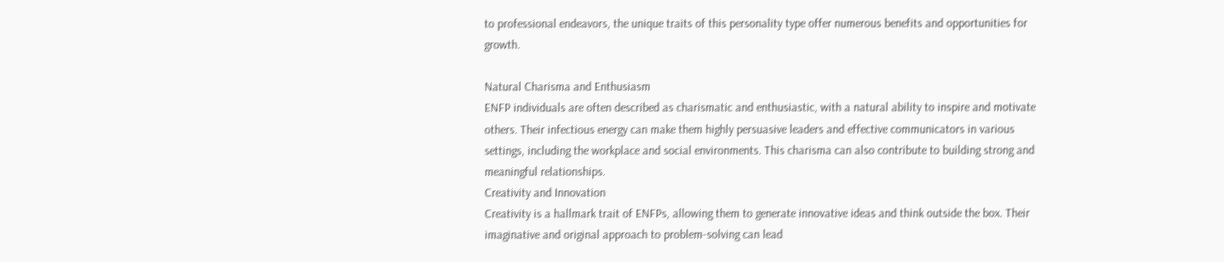to professional endeavors, the unique traits of this personality type offer numerous benefits and opportunities for growth.

Natural Charisma and Enthusiasm
ENFP individuals are often described as charismatic and enthusiastic, with a natural ability to inspire and motivate others. Their infectious energy can make them highly persuasive leaders and effective communicators in various settings, including the workplace and social environments. This charisma can also contribute to building strong and meaningful relationships.
Creativity and Innovation
Creativity is a hallmark trait of ENFPs, allowing them to generate innovative ideas and think outside the box. Their imaginative and original approach to problem-solving can lead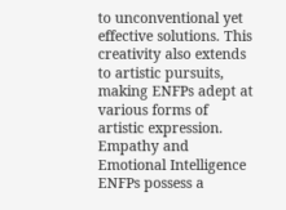to unconventional yet effective solutions. This creativity also extends to artistic pursuits, making ENFPs adept at various forms of artistic expression.
Empathy and Emotional Intelligence
ENFPs possess a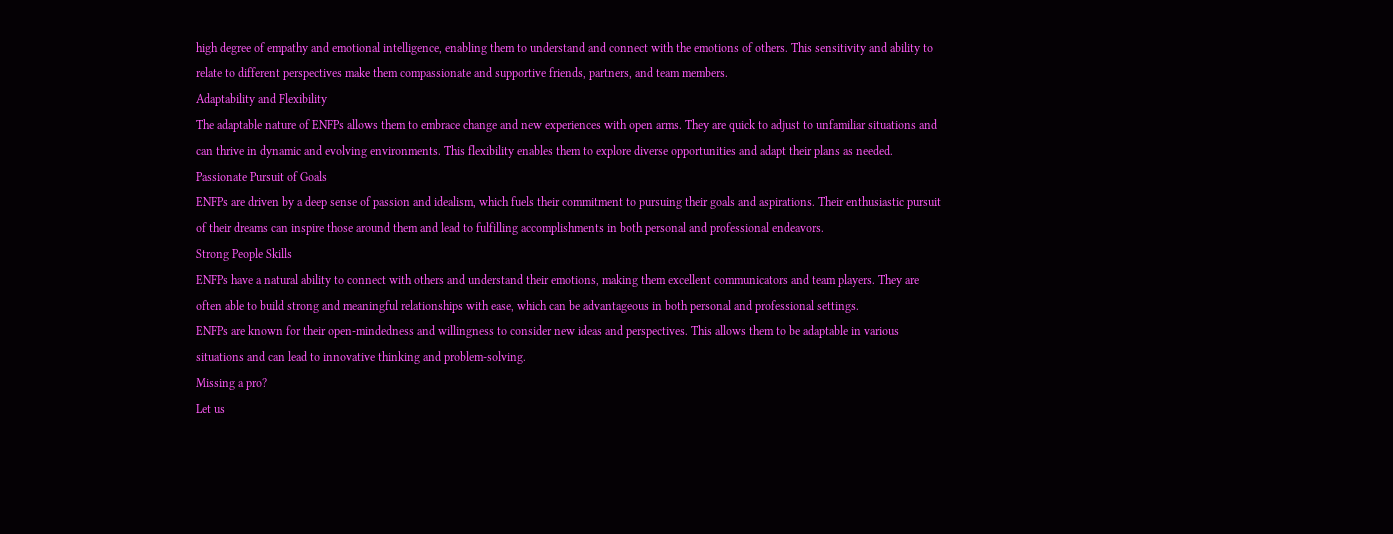high degree of empathy and emotional intelligence, enabling them to understand and connect with the emotions of others. This sensitivity and ability to relate to different perspectives make them compassionate and supportive friends, partners, and team members.
Adaptability and Flexibility
The adaptable nature of ENFPs allows them to embrace change and new experiences with open arms. They are quick to adjust to unfamiliar situations and can thrive in dynamic and evolving environments. This flexibility enables them to explore diverse opportunities and adapt their plans as needed.
Passionate Pursuit of Goals
ENFPs are driven by a deep sense of passion and idealism, which fuels their commitment to pursuing their goals and aspirations. Their enthusiastic pursuit of their dreams can inspire those around them and lead to fulfilling accomplishments in both personal and professional endeavors.
Strong People Skills
ENFPs have a natural ability to connect with others and understand their emotions, making them excellent communicators and team players. They are often able to build strong and meaningful relationships with ease, which can be advantageous in both personal and professional settings.
ENFPs are known for their open-mindedness and willingness to consider new ideas and perspectives. This allows them to be adaptable in various situations and can lead to innovative thinking and problem-solving.
Missing a pro?
Let us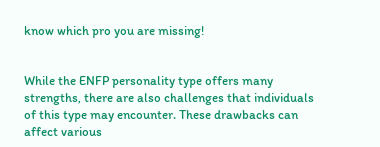know which pro you are missing!


While the ENFP personality type offers many strengths, there are also challenges that individuals of this type may encounter. These drawbacks can affect various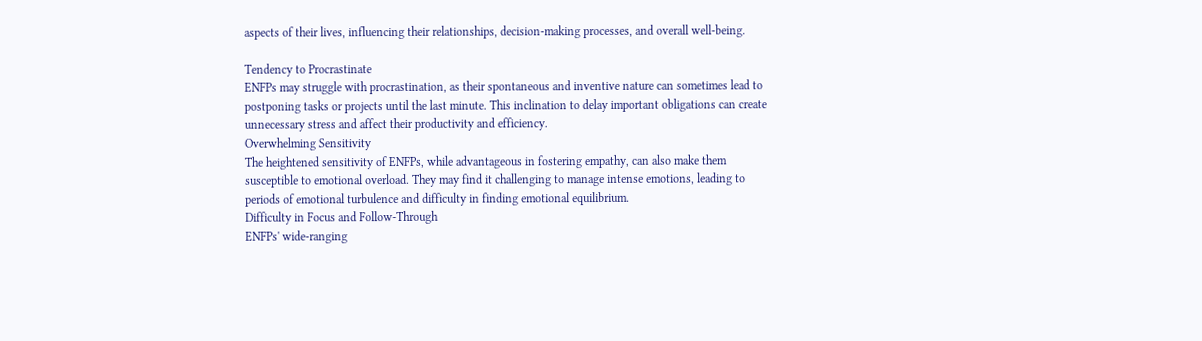aspects of their lives, influencing their relationships, decision-making processes, and overall well-being.

Tendency to Procrastinate
ENFPs may struggle with procrastination, as their spontaneous and inventive nature can sometimes lead to postponing tasks or projects until the last minute. This inclination to delay important obligations can create unnecessary stress and affect their productivity and efficiency.
Overwhelming Sensitivity
The heightened sensitivity of ENFPs, while advantageous in fostering empathy, can also make them susceptible to emotional overload. They may find it challenging to manage intense emotions, leading to periods of emotional turbulence and difficulty in finding emotional equilibrium.
Difficulty in Focus and Follow-Through
ENFPs' wide-ranging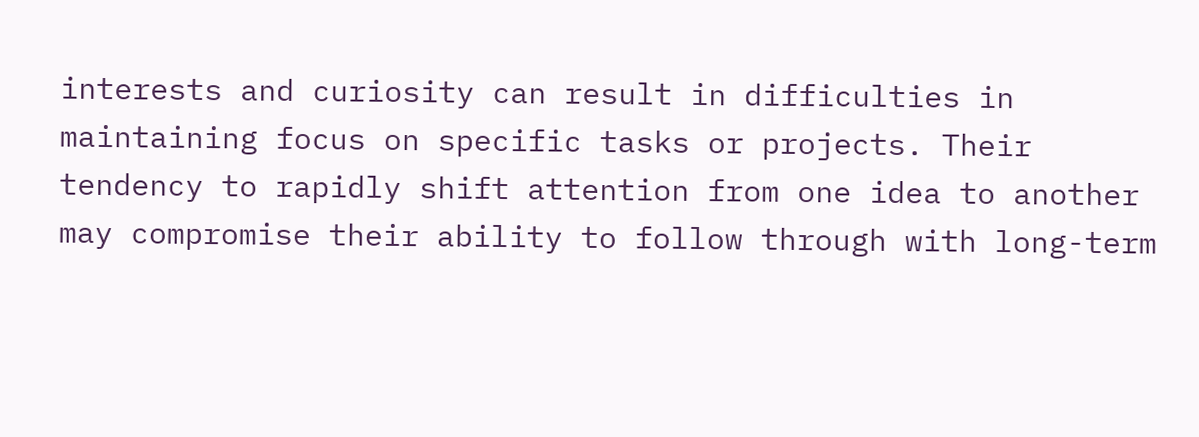interests and curiosity can result in difficulties in maintaining focus on specific tasks or projects. Their tendency to rapidly shift attention from one idea to another may compromise their ability to follow through with long-term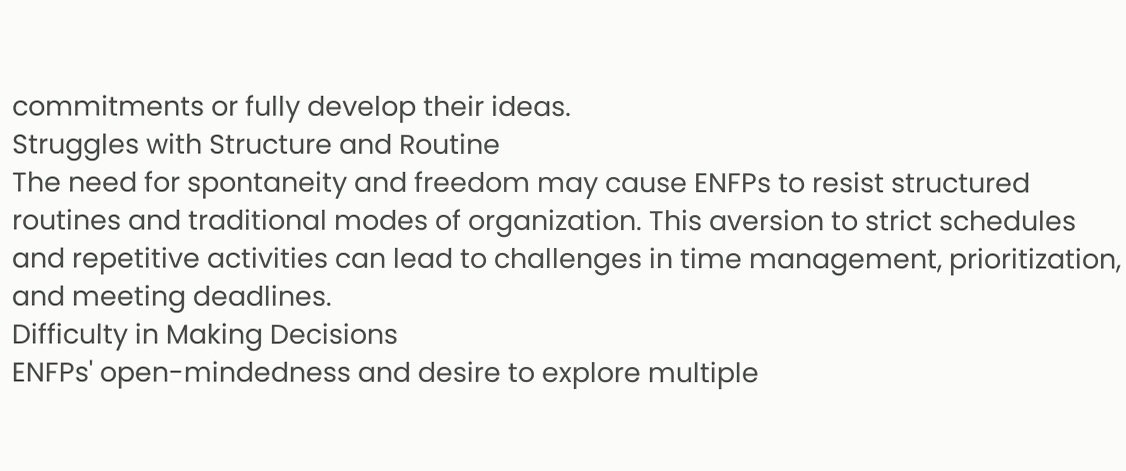commitments or fully develop their ideas.
Struggles with Structure and Routine
The need for spontaneity and freedom may cause ENFPs to resist structured routines and traditional modes of organization. This aversion to strict schedules and repetitive activities can lead to challenges in time management, prioritization, and meeting deadlines.
Difficulty in Making Decisions
ENFPs' open-mindedness and desire to explore multiple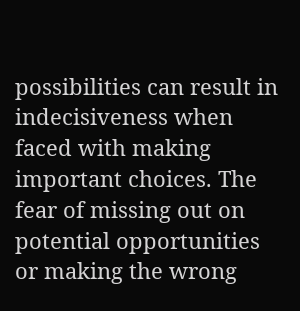possibilities can result in indecisiveness when faced with making important choices. The fear of missing out on potential opportunities or making the wrong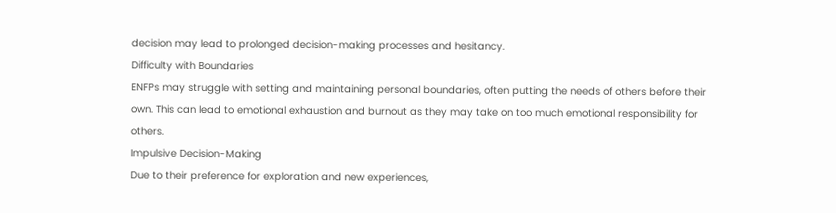decision may lead to prolonged decision-making processes and hesitancy.
Difficulty with Boundaries
ENFPs may struggle with setting and maintaining personal boundaries, often putting the needs of others before their own. This can lead to emotional exhaustion and burnout as they may take on too much emotional responsibility for others.
Impulsive Decision-Making
Due to their preference for exploration and new experiences,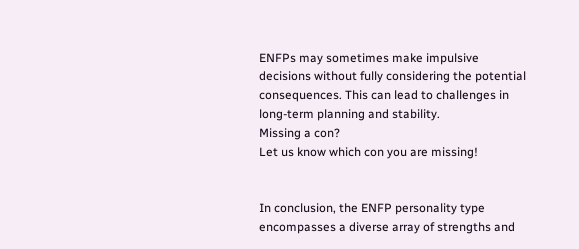ENFPs may sometimes make impulsive decisions without fully considering the potential consequences. This can lead to challenges in long-term planning and stability.
Missing a con?
Let us know which con you are missing!


In conclusion, the ENFP personality type encompasses a diverse array of strengths and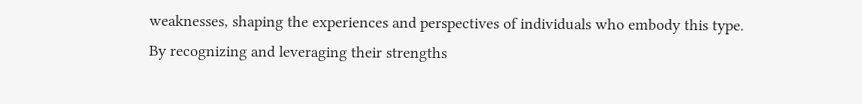weaknesses, shaping the experiences and perspectives of individuals who embody this type. By recognizing and leveraging their strengths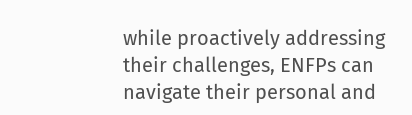while proactively addressing their challenges, ENFPs can navigate their personal and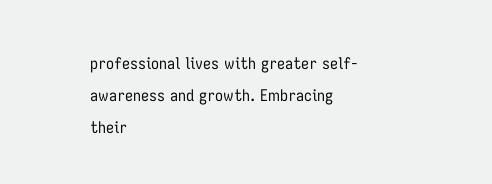professional lives with greater self-awareness and growth. Embracing their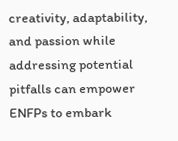creativity, adaptability, and passion while addressing potential pitfalls can empower ENFPs to embark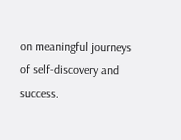on meaningful journeys of self-discovery and success.